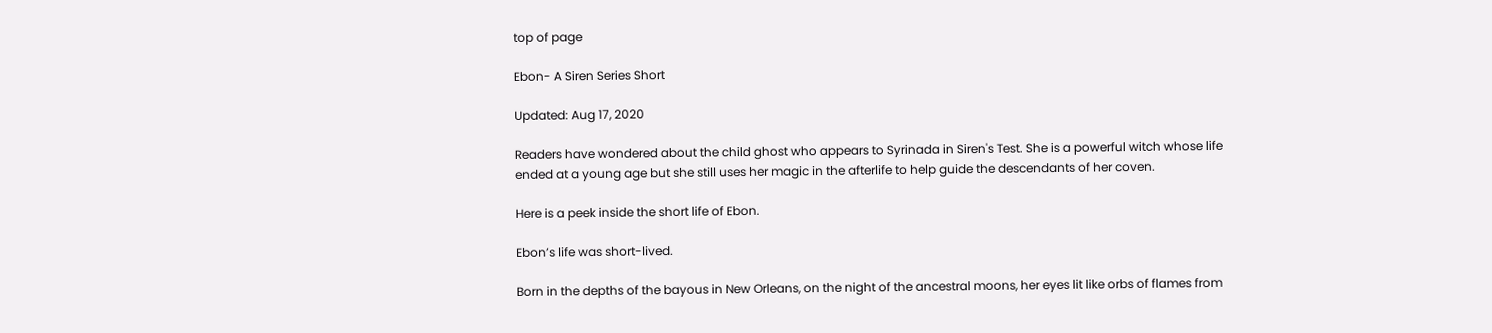top of page

Ebon- A Siren Series Short

Updated: Aug 17, 2020

Readers have wondered about the child ghost who appears to Syrinada in Siren's Test. She is a powerful witch whose life ended at a young age but she still uses her magic in the afterlife to help guide the descendants of her coven.

Here is a peek inside the short life of Ebon.

Ebon’s life was short-lived.

Born in the depths of the bayous in New Orleans, on the night of the ancestral moons, her eyes lit like orbs of flames from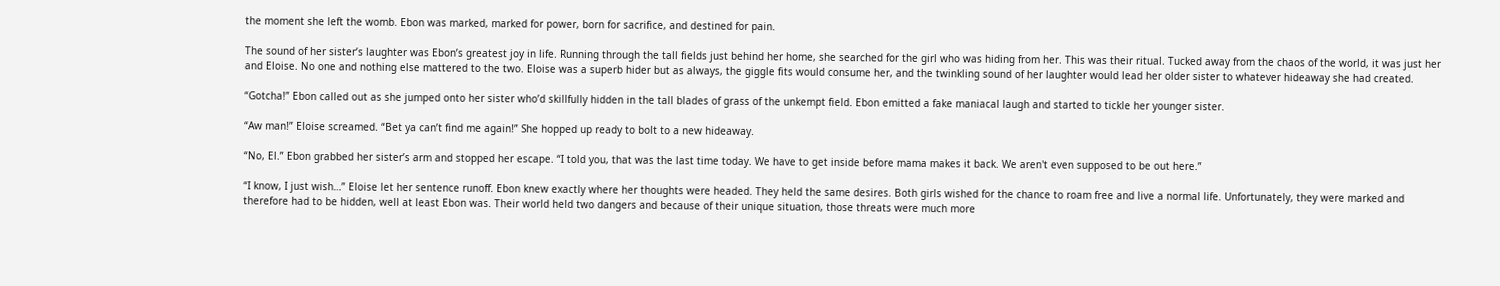the moment she left the womb. Ebon was marked, marked for power, born for sacrifice, and destined for pain.

The sound of her sister’s laughter was Ebon’s greatest joy in life. Running through the tall fields just behind her home, she searched for the girl who was hiding from her. This was their ritual. Tucked away from the chaos of the world, it was just her and Eloise. No one and nothing else mattered to the two. Eloise was a superb hider but as always, the giggle fits would consume her, and the twinkling sound of her laughter would lead her older sister to whatever hideaway she had created.

“Gotcha!” Ebon called out as she jumped onto her sister who’d skillfully hidden in the tall blades of grass of the unkempt field. Ebon emitted a fake maniacal laugh and started to tickle her younger sister.

“Aw man!” Eloise screamed. “Bet ya can’t find me again!” She hopped up ready to bolt to a new hideaway.

“No, El.” Ebon grabbed her sister’s arm and stopped her escape. “I told you, that was the last time today. We have to get inside before mama makes it back. We aren't even supposed to be out here.”

“I know, I just wish…” Eloise let her sentence runoff. Ebon knew exactly where her thoughts were headed. They held the same desires. Both girls wished for the chance to roam free and live a normal life. Unfortunately, they were marked and therefore had to be hidden, well at least Ebon was. Their world held two dangers and because of their unique situation, those threats were much more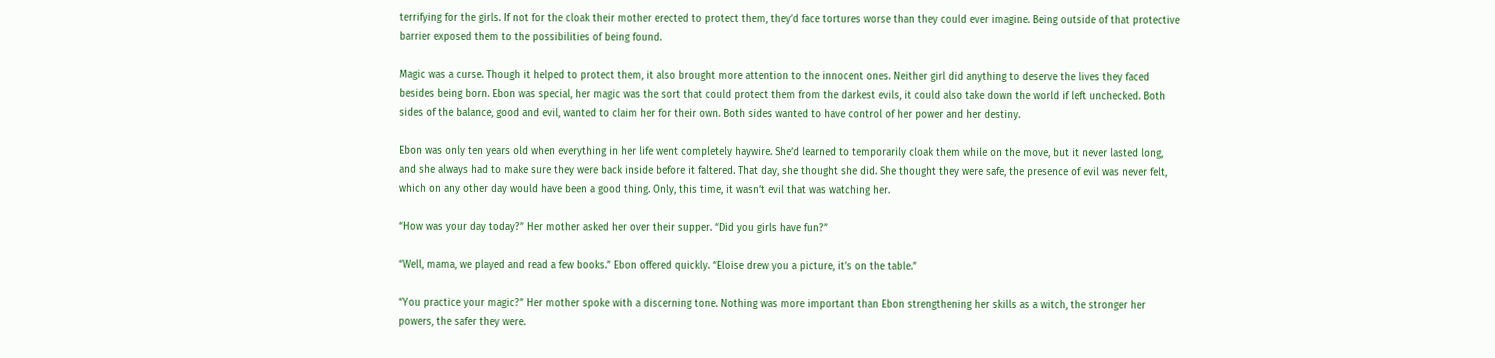terrifying for the girls. If not for the cloak their mother erected to protect them, they’d face tortures worse than they could ever imagine. Being outside of that protective barrier exposed them to the possibilities of being found.

Magic was a curse. Though it helped to protect them, it also brought more attention to the innocent ones. Neither girl did anything to deserve the lives they faced besides being born. Ebon was special, her magic was the sort that could protect them from the darkest evils, it could also take down the world if left unchecked. Both sides of the balance, good and evil, wanted to claim her for their own. Both sides wanted to have control of her power and her destiny.

Ebon was only ten years old when everything in her life went completely haywire. She’d learned to temporarily cloak them while on the move, but it never lasted long, and she always had to make sure they were back inside before it faltered. That day, she thought she did. She thought they were safe, the presence of evil was never felt, which on any other day would have been a good thing. Only, this time, it wasn’t evil that was watching her.

“How was your day today?” Her mother asked her over their supper. “Did you girls have fun?”

“Well, mama, we played and read a few books.” Ebon offered quickly. “Eloise drew you a picture, it’s on the table.”

“You practice your magic?” Her mother spoke with a discerning tone. Nothing was more important than Ebon strengthening her skills as a witch, the stronger her powers, the safer they were.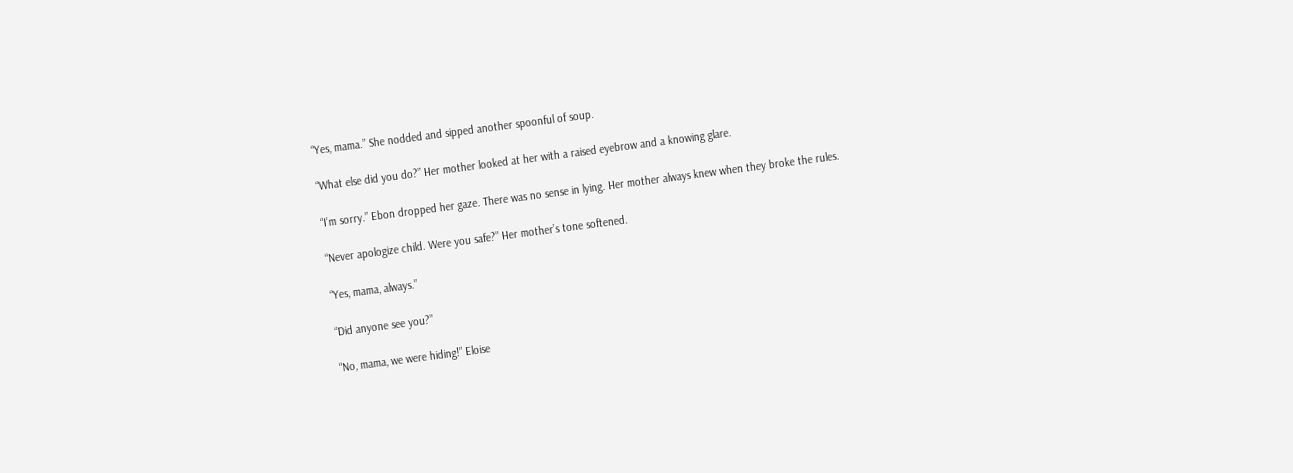“Yes, mama.” She nodded and sipped another spoonful of soup.

“What else did you do?” Her mother looked at her with a raised eyebrow and a knowing glare.

“I’m sorry.” Ebon dropped her gaze. There was no sense in lying. Her mother always knew when they broke the rules.

“Never apologize child. Were you safe?” Her mother’s tone softened.

“Yes, mama, always.”

“Did anyone see you?”

“No, mama, we were hiding!” Eloise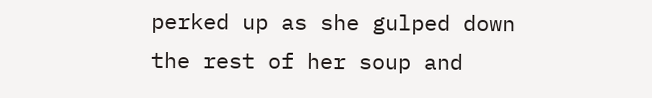perked up as she gulped down the rest of her soup and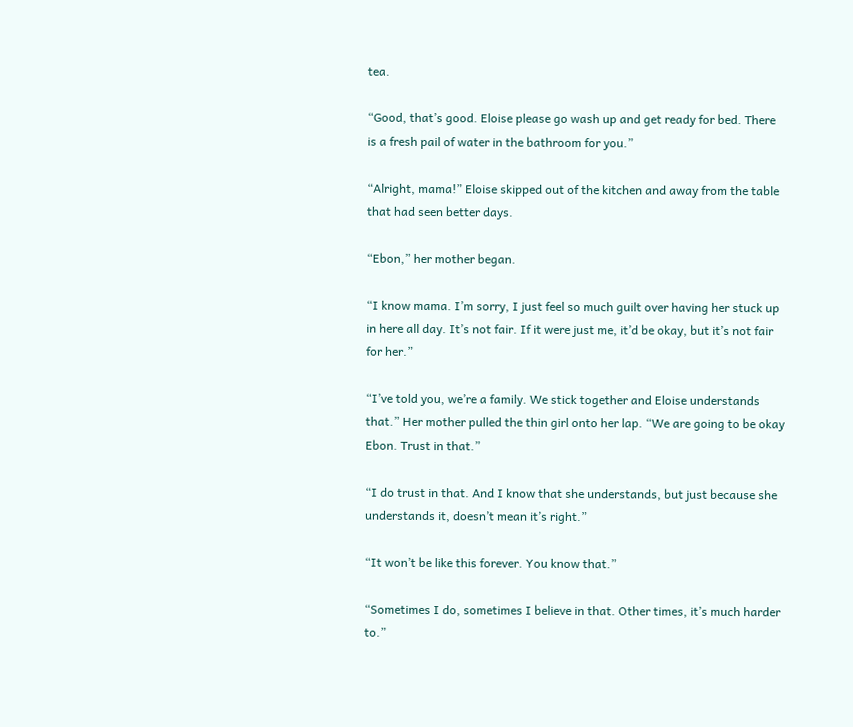tea.

“Good, that’s good. Eloise please go wash up and get ready for bed. There is a fresh pail of water in the bathroom for you.”

“Alright, mama!” Eloise skipped out of the kitchen and away from the table that had seen better days.

“Ebon,” her mother began.

“I know mama. I’m sorry, I just feel so much guilt over having her stuck up in here all day. It’s not fair. If it were just me, it’d be okay, but it’s not fair for her.”

“I’ve told you, we’re a family. We stick together and Eloise understands that.” Her mother pulled the thin girl onto her lap. “We are going to be okay Ebon. Trust in that.”

“I do trust in that. And I know that she understands, but just because she understands it, doesn’t mean it’s right.”

“It won’t be like this forever. You know that.”

“Sometimes I do, sometimes I believe in that. Other times, it’s much harder to.”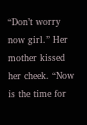“Don’t worry now girl.” Her mother kissed her cheek. “Now is the time for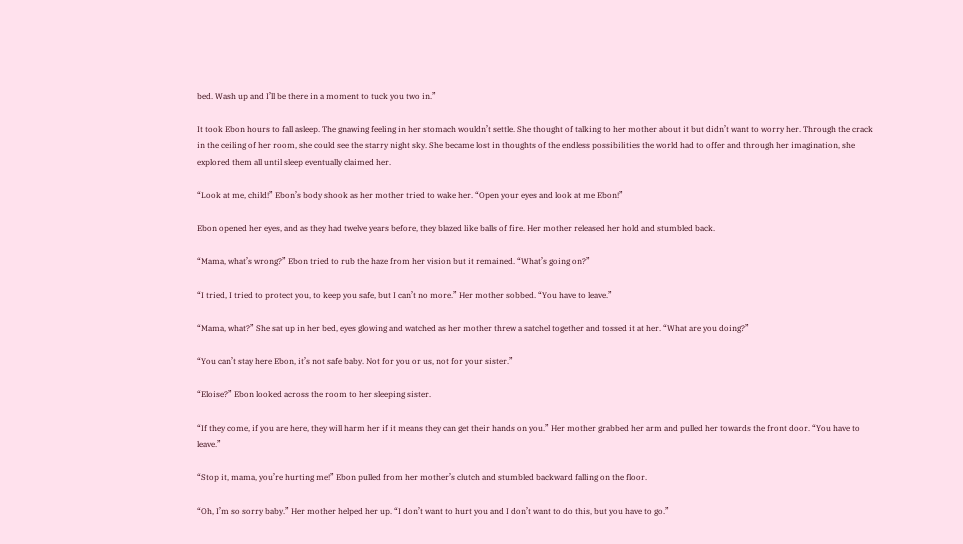bed. Wash up and I’ll be there in a moment to tuck you two in.”

It took Ebon hours to fall asleep. The gnawing feeling in her stomach wouldn’t settle. She thought of talking to her mother about it but didn’t want to worry her. Through the crack in the ceiling of her room, she could see the starry night sky. She became lost in thoughts of the endless possibilities the world had to offer and through her imagination, she explored them all until sleep eventually claimed her.

“Look at me, child!” Ebon’s body shook as her mother tried to wake her. “Open your eyes and look at me Ebon!”

Ebon opened her eyes, and as they had twelve years before, they blazed like balls of fire. Her mother released her hold and stumbled back.

“Mama, what’s wrong?” Ebon tried to rub the haze from her vision but it remained. “What’s going on?”

“I tried, I tried to protect you, to keep you safe, but I can’t no more.” Her mother sobbed. “You have to leave.”

“Mama, what?” She sat up in her bed, eyes glowing and watched as her mother threw a satchel together and tossed it at her. “What are you doing?”

“You can’t stay here Ebon, it’s not safe baby. Not for you or us, not for your sister.”

“Eloise?” Ebon looked across the room to her sleeping sister.

“If they come, if you are here, they will harm her if it means they can get their hands on you.” Her mother grabbed her arm and pulled her towards the front door. “You have to leave.”

“Stop it, mama, you’re hurting me!” Ebon pulled from her mother’s clutch and stumbled backward falling on the floor.

“Oh, I’m so sorry baby.” Her mother helped her up. “I don’t want to hurt you and I don’t want to do this, but you have to go.”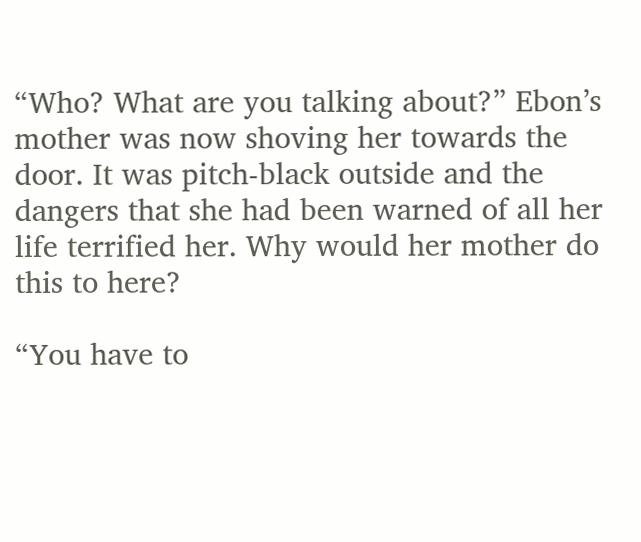“Who? What are you talking about?” Ebon’s mother was now shoving her towards the door. It was pitch-black outside and the dangers that she had been warned of all her life terrified her. Why would her mother do this to here?

“You have to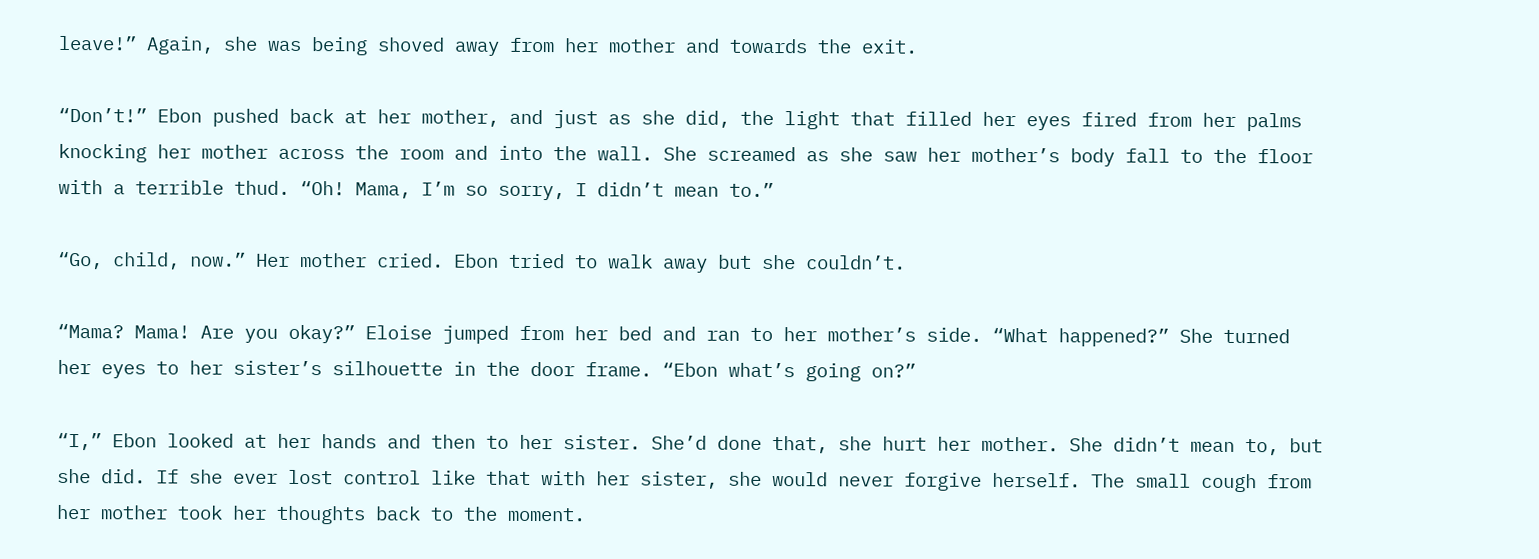leave!” Again, she was being shoved away from her mother and towards the exit.

“Don’t!” Ebon pushed back at her mother, and just as she did, the light that filled her eyes fired from her palms knocking her mother across the room and into the wall. She screamed as she saw her mother’s body fall to the floor with a terrible thud. “Oh! Mama, I’m so sorry, I didn’t mean to.”

“Go, child, now.” Her mother cried. Ebon tried to walk away but she couldn’t.

“Mama? Mama! Are you okay?” Eloise jumped from her bed and ran to her mother’s side. “What happened?” She turned her eyes to her sister’s silhouette in the door frame. “Ebon what’s going on?”

“I,” Ebon looked at her hands and then to her sister. She’d done that, she hurt her mother. She didn’t mean to, but she did. If she ever lost control like that with her sister, she would never forgive herself. The small cough from her mother took her thoughts back to the moment.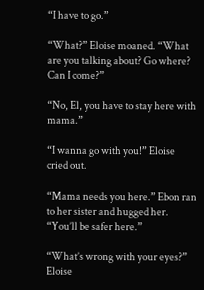“I have to go.”

“What?” Eloise moaned. “What are you talking about? Go where? Can I come?”

“No, El, you have to stay here with mama.”

“I wanna go with you!” Eloise cried out.

“Mama needs you here.” Ebon ran to her sister and hugged her. “You’ll be safer here.”

“What’s wrong with your eyes?” Eloise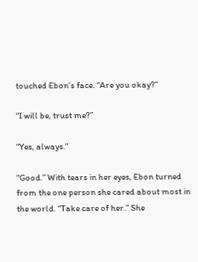touched Ebon’s face. “Are you okay?”

“I will be, trust me?”

“Yes, always.”

“Good.” With tears in her eyes, Ebon turned from the one person she cared about most in the world. “Take care of her.” She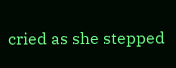cried as she stepped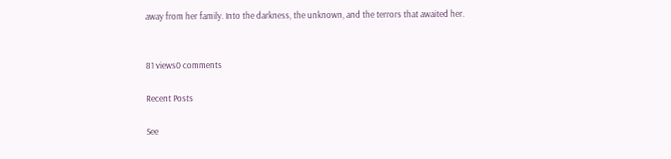away from her family. Into the darkness, the unknown, and the terrors that awaited her.


81 views0 comments

Recent Posts

See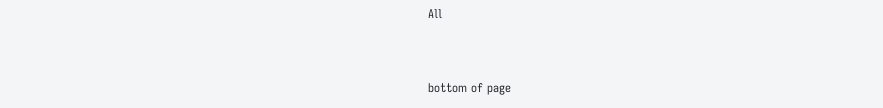All


bottom of page